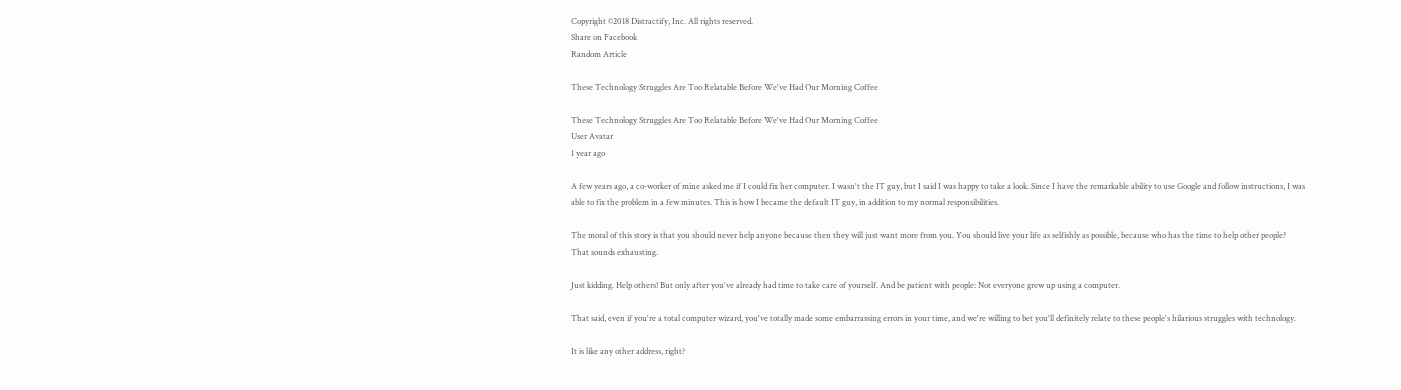Copyright ©2018 Distractify, Inc. All rights reserved.
Share on Facebook
Random Article

These Technology Struggles Are Too Relatable Before We've Had Our Morning Coffee

These Technology Struggles Are Too Relatable Before We've Had Our Morning Coffee
User Avatar
1 year ago

A few years ago, a co-worker of mine asked me if I could fix her computer. I wasn't the IT guy, but I said I was happy to take a look. Since I have the remarkable ability to use Google and follow instructions, I was able to fix the problem in a few minutes. This is how I became the default IT guy, in addition to my normal responsibilities.

The moral of this story is that you should never help anyone because then they will just want more from you. You should live your life as selfishly as possible, because who has the time to help other people? That sounds exhausting.

Just kidding. Help others! But only after you've already had time to take care of yourself. And be patient with people: Not everyone grew up using a computer.

That said, even if you're a total computer wizard, you've totally made some embarrassing errors in your time, and we're willing to bet you'll definitely relate to these people's hilarious struggles with technology.

It is like any other address, right?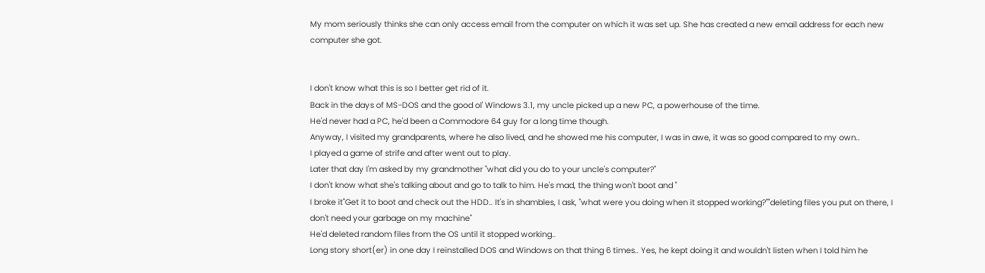My mom seriously thinks she can only access email from the computer on which it was set up. She has created a new email address for each new computer she got.


I don't know what this is so I better get rid of it.
Back in the days of MS-DOS and the good ol' Windows 3.1, my uncle picked up a new PC, a powerhouse of the time.
He'd never had a PC, he'd been a Commodore 64 guy for a long time though.
Anyway, I visited my grandparents, where he also lived, and he showed me his computer, I was in awe, it was so good compared to my own..
I played a game of strife and after went out to play.
Later that day I'm asked by my grandmother "what did you do to your uncle's computer?"
I don't know what she's talking about and go to talk to him. He's mad, the thing won't boot and "
I broke it"Get it to boot and check out the HDD.. It's in shambles, I ask, "what were you doing when it stopped working?""deleting files you put on there, I don't need your garbage on my machine"
He'd deleted random files from the OS until it stopped working..
Long story short(er) in one day I reinstalled DOS and Windows on that thing 6 times.. Yes, he kept doing it and wouldn't listen when I told him he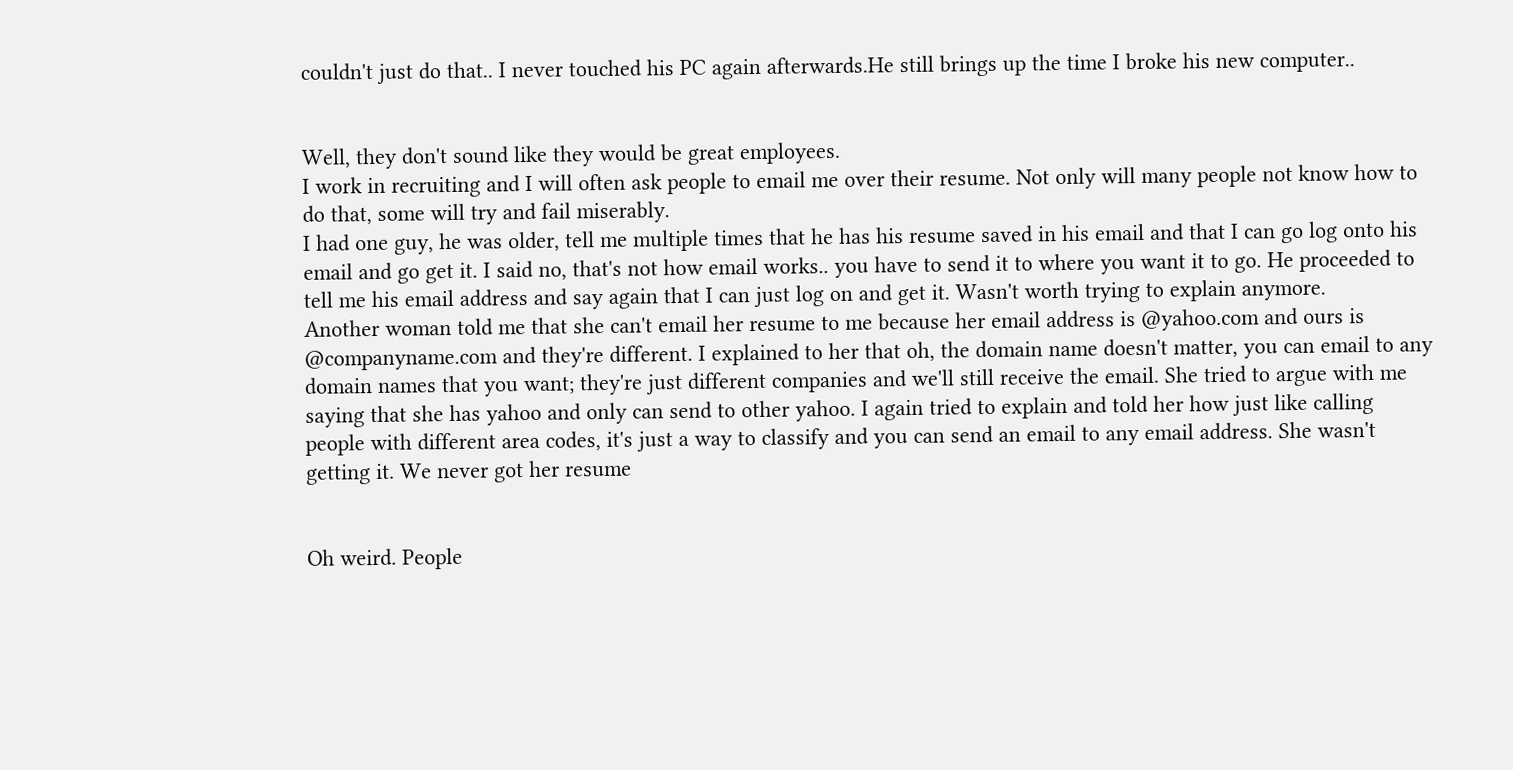couldn't just do that.. I never touched his PC again afterwards.He still brings up the time I broke his new computer..


Well, they don't sound like they would be great employees.
I work in recruiting and I will often ask people to email me over their resume. Not only will many people not know how to do that, some will try and fail miserably.
I had one guy, he was older, tell me multiple times that he has his resume saved in his email and that I can go log onto his email and go get it. I said no, that's not how email works.. you have to send it to where you want it to go. He proceeded to tell me his email address and say again that I can just log on and get it. Wasn't worth trying to explain anymore.
Another woman told me that she can't email her resume to me because her email address is @yahoo.com and ours is @companyname.com and they're different. I explained to her that oh, the domain name doesn't matter, you can email to any domain names that you want; they're just different companies and we'll still receive the email. She tried to argue with me saying that she has yahoo and only can send to other yahoo. I again tried to explain and told her how just like calling people with different area codes, it's just a way to classify and you can send an email to any email address. She wasn't getting it. We never got her resume


Oh weird. People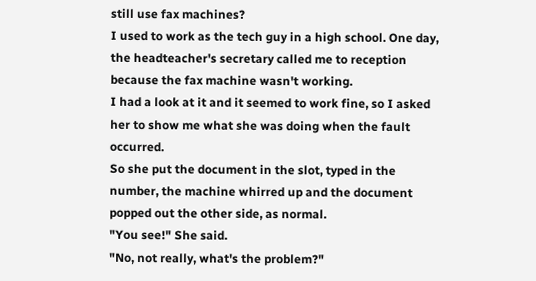still use fax machines?
I used to work as the tech guy in a high school. One day, the headteacher's secretary called me to reception because the fax machine wasn't working.
I had a look at it and it seemed to work fine, so I asked her to show me what she was doing when the fault occurred.
So she put the document in the slot, typed in the number, the machine whirred up and the document popped out the other side, as normal.
"You see!" She said.
"No, not really, what's the problem?"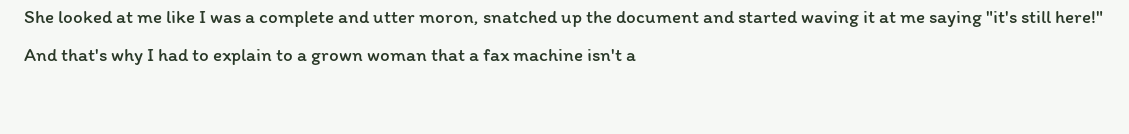She looked at me like I was a complete and utter moron, snatched up the document and started waving it at me saying "it's still here!"
And that's why I had to explain to a grown woman that a fax machine isn't a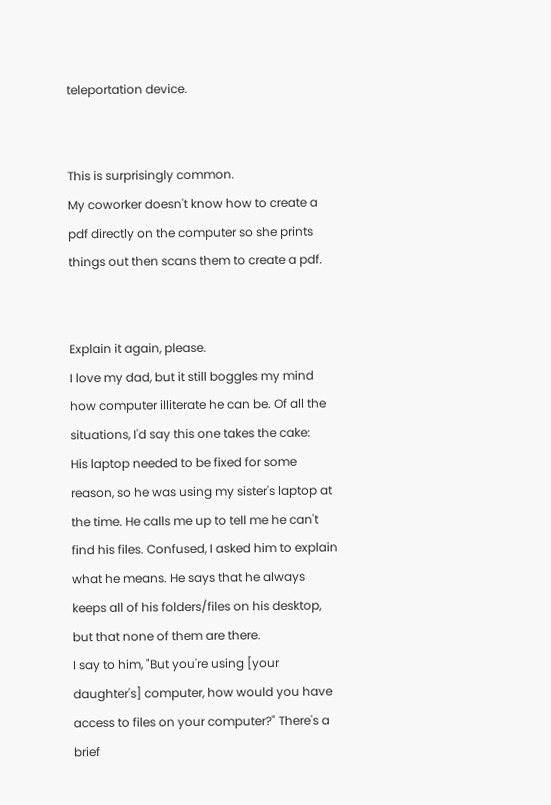teleportation device.


This is surprisingly common.
My coworker doesn't know how to create a pdf directly on the computer so she prints things out then scans them to create a pdf.


Explain it again, please.
I love my dad, but it still boggles my mind how computer illiterate he can be. Of all the situations, I'd say this one takes the cake:
His laptop needed to be fixed for some reason, so he was using my sister's laptop at the time. He calls me up to tell me he can't find his files. Confused, I asked him to explain what he means. He says that he always keeps all of his folders/files on his desktop, but that none of them are there.
I say to him, "But you're using [your daughter's] computer, how would you have access to files on your computer?" There's a brief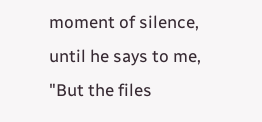moment of silence, until he says to me, "But the files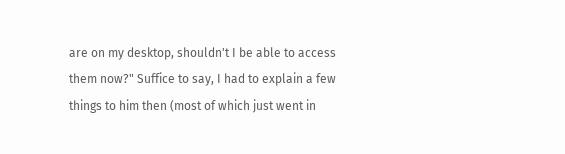are on my desktop, shouldn't I be able to access them now?" Suffice to say, I had to explain a few things to him then (most of which just went in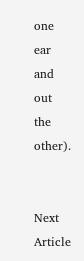one ear and out the other).


Next Article